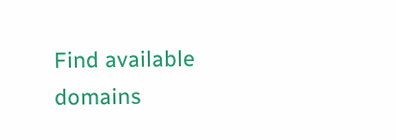Find available domains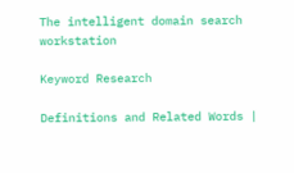The intelligent domain search workstation

Keyword Research

Definitions and Related Words |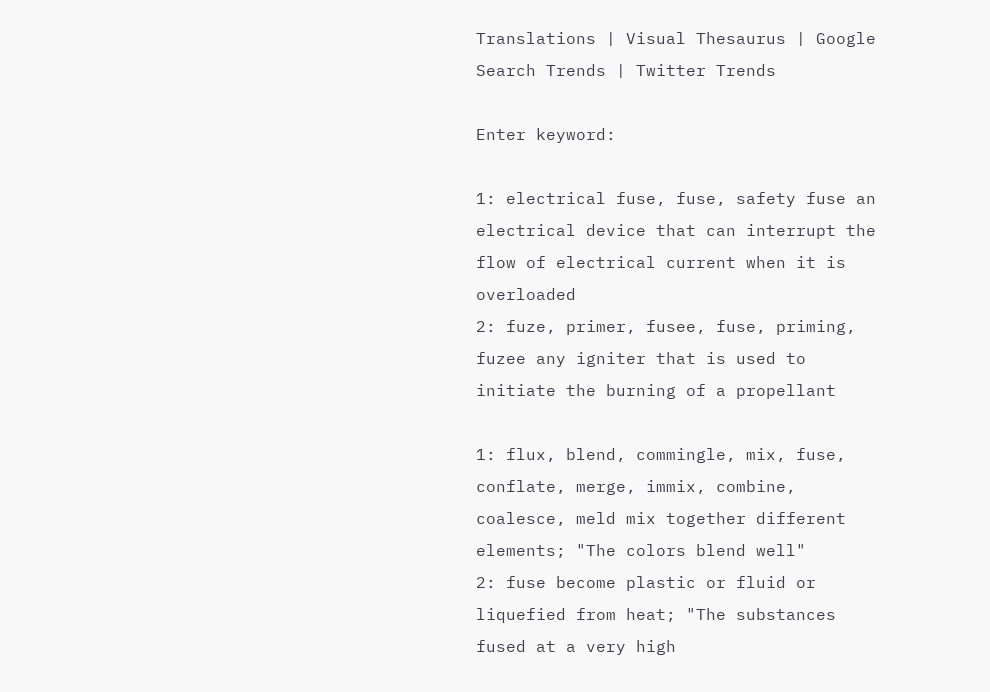Translations | Visual Thesaurus | Google Search Trends | Twitter Trends

Enter keyword:

1: electrical fuse, fuse, safety fuse an electrical device that can interrupt the flow of electrical current when it is overloaded
2: fuze, primer, fusee, fuse, priming, fuzee any igniter that is used to initiate the burning of a propellant

1: flux, blend, commingle, mix, fuse, conflate, merge, immix, combine, coalesce, meld mix together different elements; "The colors blend well"
2: fuse become plastic or fluid or liquefied from heat; "The substances fused at a very high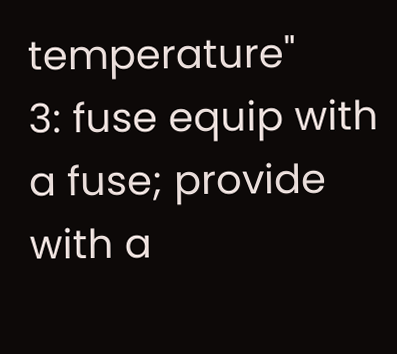temperature"
3: fuse equip with a fuse; provide with a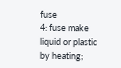fuse
4: fuse make liquid or plastic by heating;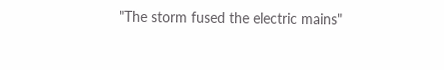"The storm fused the electric mains"